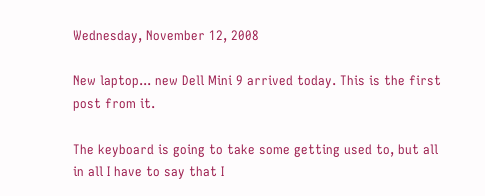Wednesday, November 12, 2008

New laptop... new Dell Mini 9 arrived today. This is the first post from it.

The keyboard is going to take some getting used to, but all in all I have to say that I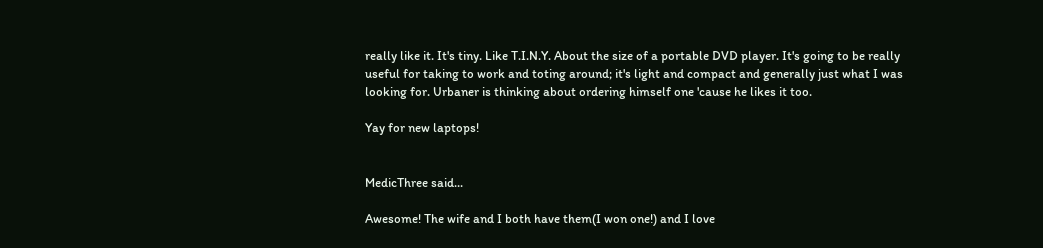really like it. It's tiny. Like T.I.N.Y. About the size of a portable DVD player. It's going to be really useful for taking to work and toting around; it's light and compact and generally just what I was looking for. Urbaner is thinking about ordering himself one 'cause he likes it too.

Yay for new laptops!


MedicThree said...

Awesome! The wife and I both have them(I won one!) and I love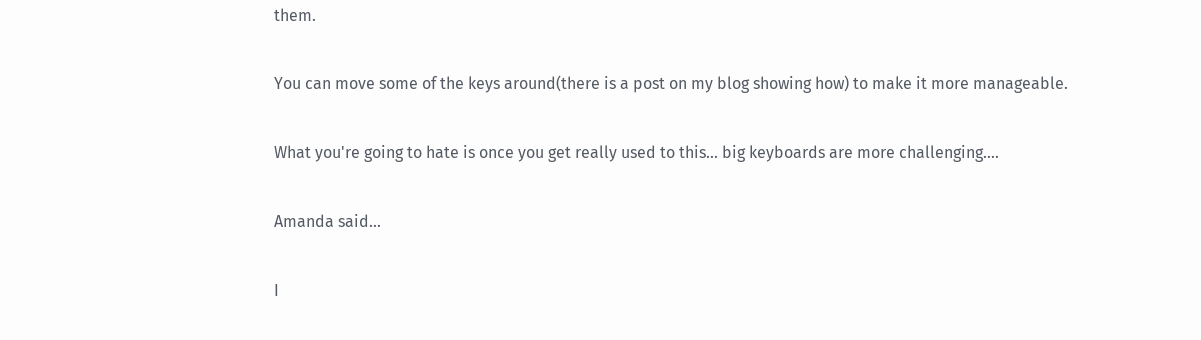them.

You can move some of the keys around(there is a post on my blog showing how) to make it more manageable.

What you're going to hate is once you get really used to this... big keyboards are more challenging....

Amanda said...

I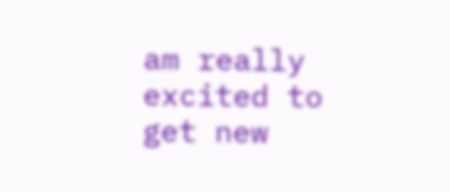am really excited to get new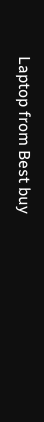Laptop from Best buy